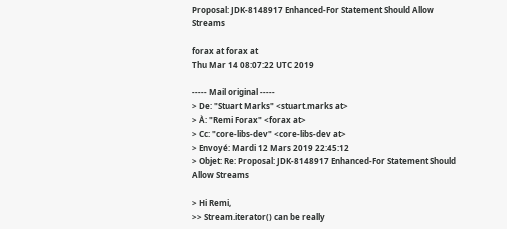Proposal: JDK-8148917 Enhanced-For Statement Should Allow Streams

forax at forax at
Thu Mar 14 08:07:22 UTC 2019

----- Mail original -----
> De: "Stuart Marks" <stuart.marks at>
> À: "Remi Forax" <forax at>
> Cc: "core-libs-dev" <core-libs-dev at>
> Envoyé: Mardi 12 Mars 2019 22:45:12
> Objet: Re: Proposal: JDK-8148917 Enhanced-For Statement Should Allow Streams

> Hi Remi,
>> Stream.iterator() can be really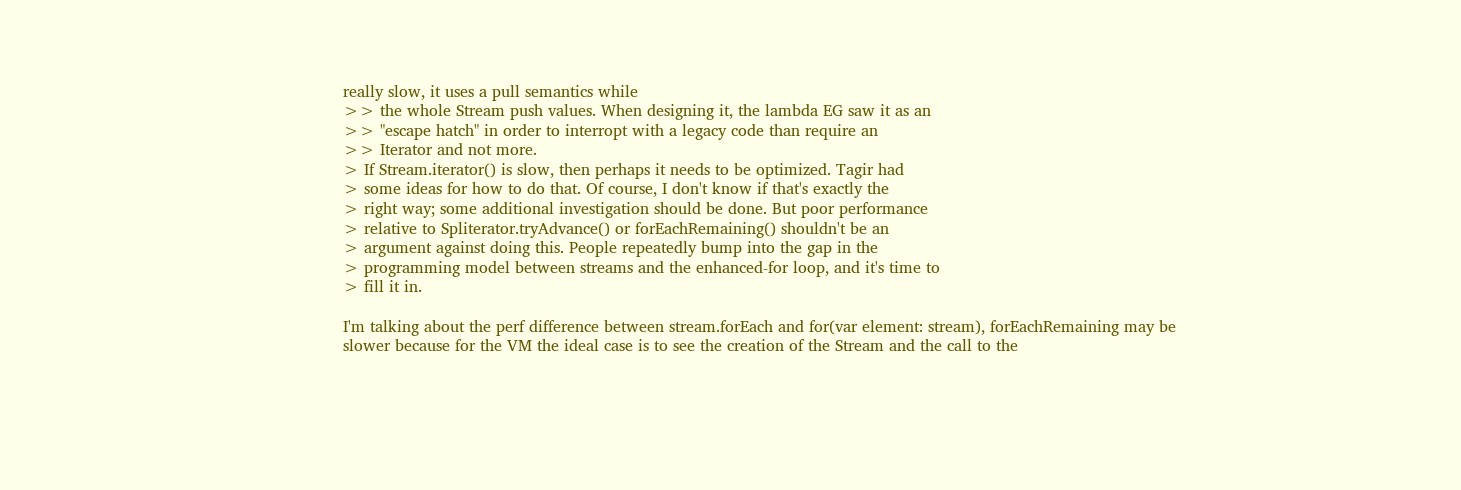really slow, it uses a pull semantics while
>> the whole Stream push values. When designing it, the lambda EG saw it as an
>> "escape hatch" in order to interropt with a legacy code than require an
>> Iterator and not more.
> If Stream.iterator() is slow, then perhaps it needs to be optimized. Tagir had
> some ideas for how to do that. Of course, I don't know if that's exactly the
> right way; some additional investigation should be done. But poor performance
> relative to Spliterator.tryAdvance() or forEachRemaining() shouldn't be an
> argument against doing this. People repeatedly bump into the gap in the
> programming model between streams and the enhanced-for loop, and it's time to
> fill it in.

I'm talking about the perf difference between stream.forEach and for(var element: stream), forEachRemaining may be slower because for the VM the ideal case is to see the creation of the Stream and the call to the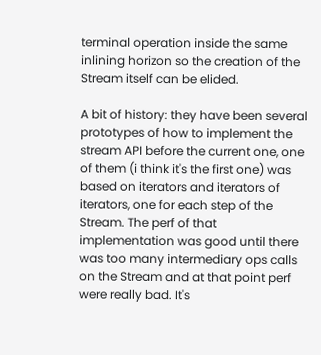terminal operation inside the same inlining horizon so the creation of the Stream itself can be elided.

A bit of history: they have been several prototypes of how to implement the stream API before the current one, one of them (i think it's the first one) was based on iterators and iterators of iterators, one for each step of the Stream. The perf of that implementation was good until there was too many intermediary ops calls on the Stream and at that point perf were really bad. It's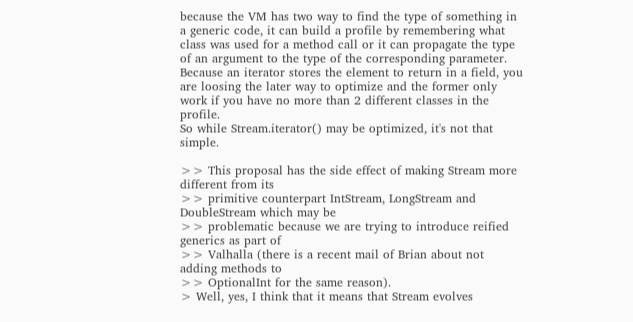because the VM has two way to find the type of something in a generic code, it can build a profile by remembering what class was used for a method call or it can propagate the type of an argument to the type of the corresponding parameter. Because an iterator stores the element to return in a field, you are loosing the later way to optimize and the former only work if you have no more than 2 different classes in the profile.
So while Stream.iterator() may be optimized, it's not that simple.

>> This proposal has the side effect of making Stream more different from its
>> primitive counterpart IntStream, LongStream and DoubleStream which may be
>> problematic because we are trying to introduce reified generics as part of
>> Valhalla (there is a recent mail of Brian about not adding methods to
>> OptionalInt for the same reason).
> Well, yes, I think that it means that Stream evolves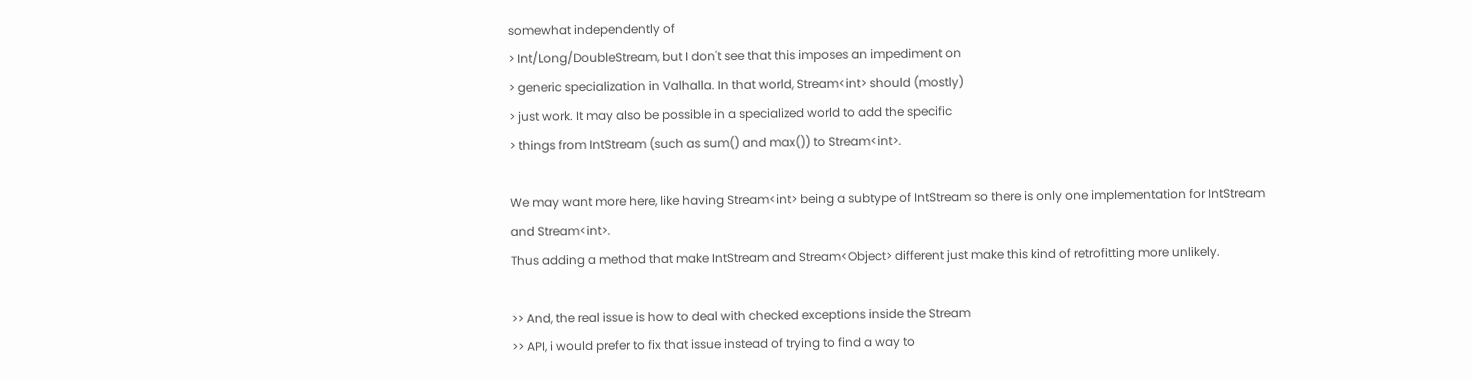somewhat independently of
> Int/Long/DoubleStream, but I don't see that this imposes an impediment on
> generic specialization in Valhalla. In that world, Stream<int> should (mostly)
> just work. It may also be possible in a specialized world to add the specific
> things from IntStream (such as sum() and max()) to Stream<int>.

We may want more here, like having Stream<int> being a subtype of IntStream so there is only one implementation for IntStream and Stream<int>.
Thus adding a method that make IntStream and Stream<Object> different just make this kind of retrofitting more unlikely.

>> And, the real issue is how to deal with checked exceptions inside the Stream
>> API, i would prefer to fix that issue instead of trying to find a way to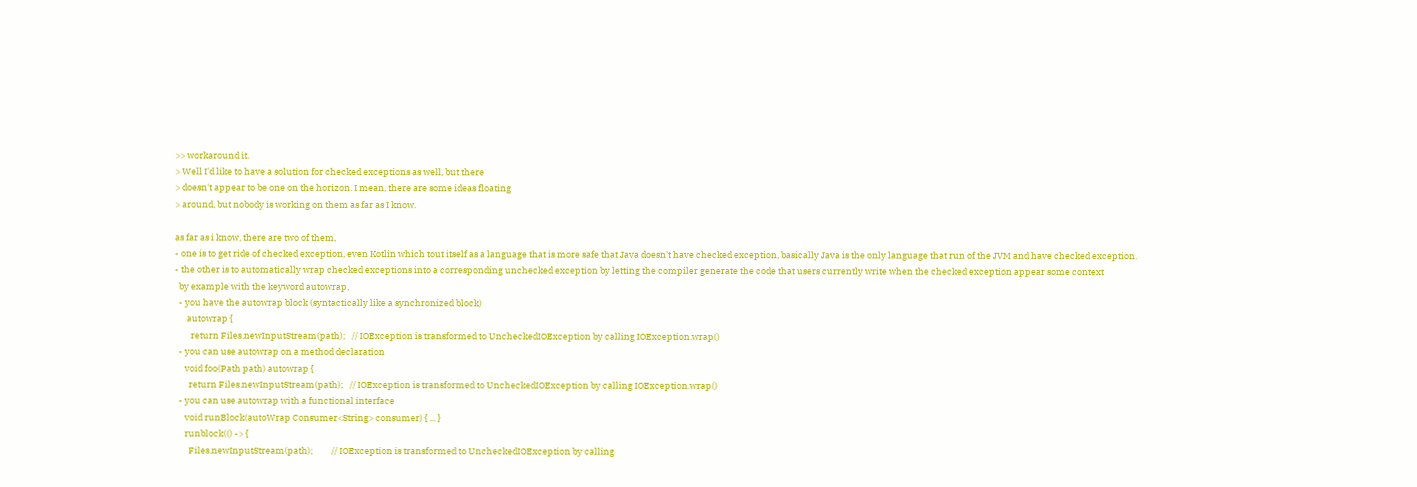>> workaround it.
> Well I'd like to have a solution for checked exceptions as well, but there
> doesn't appear to be one on the horizon. I mean, there are some ideas floating
> around, but nobody is working on them as far as I know.

as far as i know, there are two of them,
- one is to get ride of checked exception, even Kotlin which tout itself as a language that is more safe that Java doesn't have checked exception, basically Java is the only language that run of the JVM and have checked exception.
- the other is to automatically wrap checked exceptions into a corresponding unchecked exception by letting the compiler generate the code that users currently write when the checked exception appear some context
  by example with the keyword autowrap,
  - you have the autowrap block (syntactically like a synchronized block)
      autowrap {
        return Files.newInputStream(path);   // IOException is transformed to UncheckedIOException by calling IOException.wrap()
  - you can use autowrap on a method declaration
     void foo(Path path) autowrap {
       return Files.newInputStream(path);   // IOException is transformed to UncheckedIOException by calling IOException.wrap()
  - you can use autowrap with a functional interface
     void runBlock(autoWrap Consumer<String> consumer) { ... }
     runblock(() -> {
       Files.newInputStream(path);         // IOException is transformed to UncheckedIOException by calling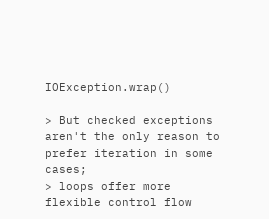IOException.wrap()

> But checked exceptions aren't the only reason to prefer iteration in some cases;
> loops offer more flexible control flow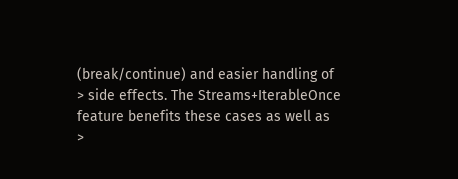(break/continue) and easier handling of
> side effects. The Streams+IterableOnce feature benefits these cases as well as
>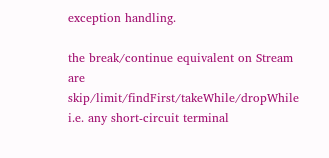exception handling.

the break/continue equivalent on Stream are skip/limit/findFirst/takeWhile/dropWhile i.e. any short-circuit terminal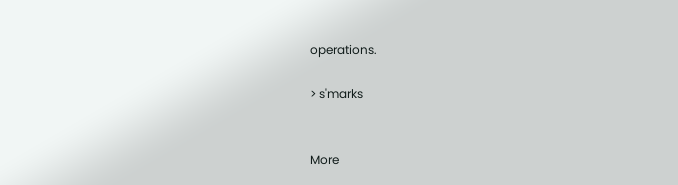operations.

> s'marks


More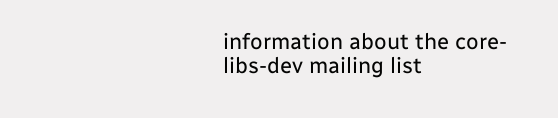information about the core-libs-dev mailing list